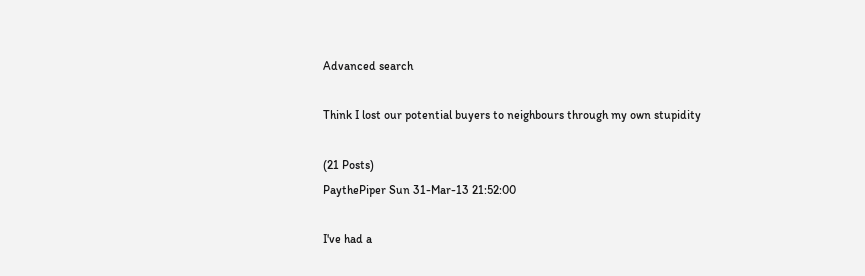Advanced search

Think I lost our potential buyers to neighbours through my own stupidity

(21 Posts)
PaythePiper Sun 31-Mar-13 21:52:00

I've had a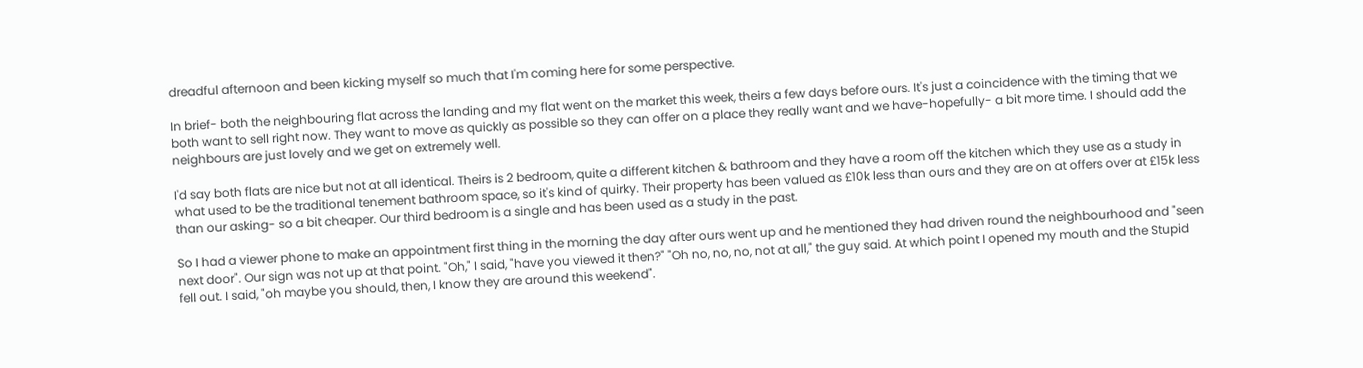dreadful afternoon and been kicking myself so much that I'm coming here for some perspective.

In brief- both the neighbouring flat across the landing and my flat went on the market this week, theirs a few days before ours. It's just a coincidence with the timing that we both want to sell right now. They want to move as quickly as possible so they can offer on a place they really want and we have-hopefully- a bit more time. I should add the neighbours are just lovely and we get on extremely well.

I'd say both flats are nice but not at all identical. Theirs is 2 bedroom, quite a different kitchen & bathroom and they have a room off the kitchen which they use as a study in what used to be the traditional tenement bathroom space, so it's kind of quirky. Their property has been valued as £10k less than ours and they are on at offers over at £15k less than our asking- so a bit cheaper. Our third bedroom is a single and has been used as a study in the past.

So I had a viewer phone to make an appointment first thing in the morning the day after ours went up and he mentioned they had driven round the neighbourhood and "seen next door". Our sign was not up at that point. "Oh," I said, "have you viewed it then?" "Oh no, no, no, not at all," the guy said. At which point I opened my mouth and the Stupid fell out. I said, "oh maybe you should, then, I know they are around this weekend".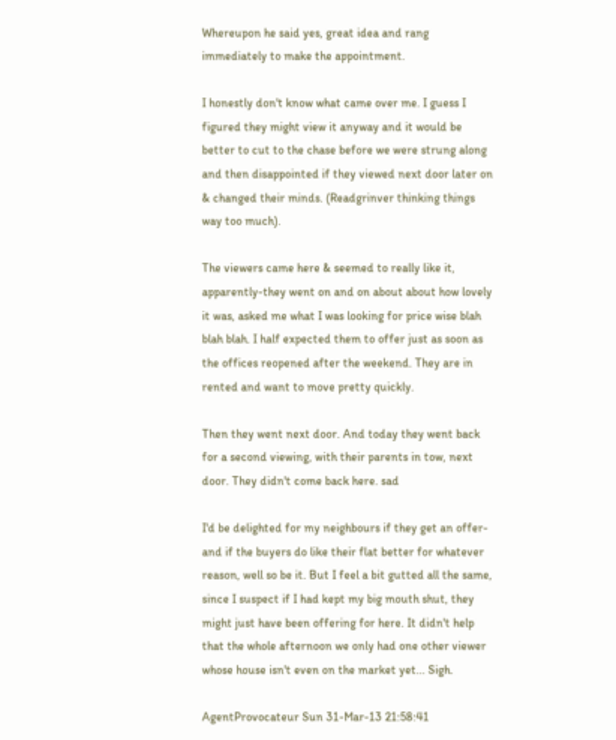Whereupon he said yes, great idea and rang immediately to make the appointment.

I honestly don't know what came over me. I guess I figured they might view it anyway and it would be better to cut to the chase before we were strung along and then disappointed if they viewed next door later on & changed their minds. (Readgrinver thinking things way too much).

The viewers came here & seemed to really like it, apparently-they went on and on about about how lovely it was, asked me what I was looking for price wise blah blah blah. I half expected them to offer just as soon as the offices reopened after the weekend. They are in rented and want to move pretty quickly.

Then they went next door. And today they went back for a second viewing, with their parents in tow, next door. They didn't come back here. sad

I'd be delighted for my neighbours if they get an offer-and if the buyers do like their flat better for whatever reason, well so be it. But I feel a bit gutted all the same, since I suspect if I had kept my big mouth shut, they might just have been offering for here. It didn't help that the whole afternoon we only had one other viewer whose house isn't even on the market yet... Sigh.

AgentProvocateur Sun 31-Mar-13 21:58:41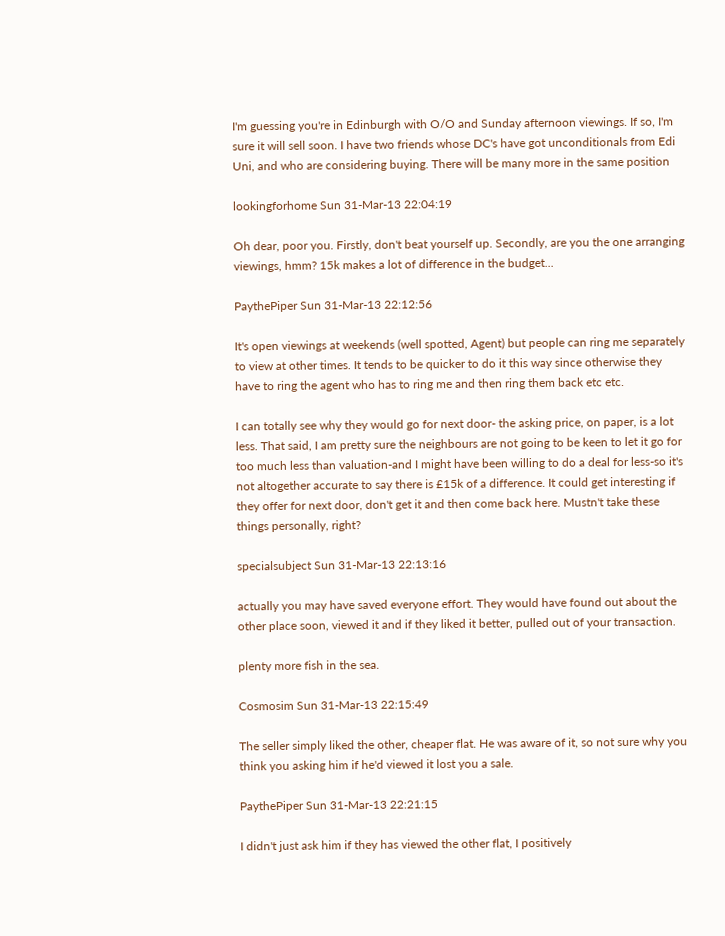I'm guessing you're in Edinburgh with O/O and Sunday afternoon viewings. If so, I'm sure it will sell soon. I have two friends whose DC's have got unconditionals from Edi Uni, and who are considering buying. There will be many more in the same position

lookingforhome Sun 31-Mar-13 22:04:19

Oh dear, poor you. Firstly, don't beat yourself up. Secondly, are you the one arranging viewings, hmm? 15k makes a lot of difference in the budget...

PaythePiper Sun 31-Mar-13 22:12:56

It's open viewings at weekends (well spotted, Agent) but people can ring me separately to view at other times. It tends to be quicker to do it this way since otherwise they have to ring the agent who has to ring me and then ring them back etc etc.

I can totally see why they would go for next door- the asking price, on paper, is a lot less. That said, I am pretty sure the neighbours are not going to be keen to let it go for too much less than valuation-and I might have been willing to do a deal for less-so it's not altogether accurate to say there is £15k of a difference. It could get interesting if they offer for next door, don't get it and then come back here. Mustn't take these things personally, right?

specialsubject Sun 31-Mar-13 22:13:16

actually you may have saved everyone effort. They would have found out about the other place soon, viewed it and if they liked it better, pulled out of your transaction.

plenty more fish in the sea.

Cosmosim Sun 31-Mar-13 22:15:49

The seller simply liked the other, cheaper flat. He was aware of it, so not sure why you think you asking him if he'd viewed it lost you a sale.

PaythePiper Sun 31-Mar-13 22:21:15

I didn't just ask him if they has viewed the other flat, I positively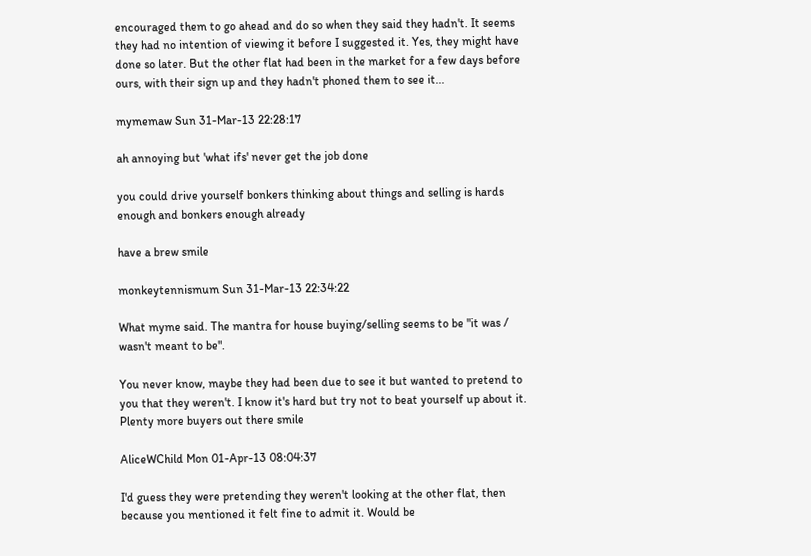encouraged them to go ahead and do so when they said they hadn't. It seems they had no intention of viewing it before I suggested it. Yes, they might have done so later. But the other flat had been in the market for a few days before ours, with their sign up and they hadn't phoned them to see it...

mymemaw Sun 31-Mar-13 22:28:17

ah annoying but 'what ifs' never get the job done

you could drive yourself bonkers thinking about things and selling is hards enough and bonkers enough already

have a brew smile

monkeytennismum Sun 31-Mar-13 22:34:22

What myme said. The mantra for house buying/selling seems to be "it was / wasn't meant to be".

You never know, maybe they had been due to see it but wanted to pretend to you that they weren't. I know it's hard but try not to beat yourself up about it. Plenty more buyers out there smile

AliceWChild Mon 01-Apr-13 08:04:37

I'd guess they were pretending they weren't looking at the other flat, then because you mentioned it felt fine to admit it. Would be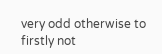very odd otherwise to firstly not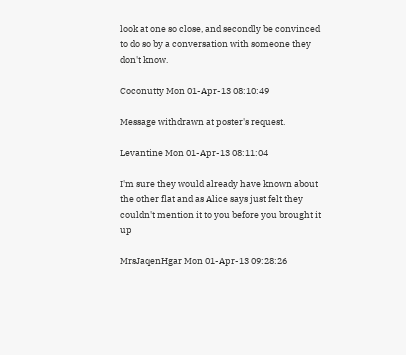look at one so close, and secondly be convinced to do so by a conversation with someone they don't know.

Coconutty Mon 01-Apr-13 08:10:49

Message withdrawn at poster's request.

Levantine Mon 01-Apr-13 08:11:04

I'm sure they would already have known about the other flat and as Alice says just felt they couldn't mention it to you before you brought it up

MrsJaqenHgar Mon 01-Apr-13 09:28:26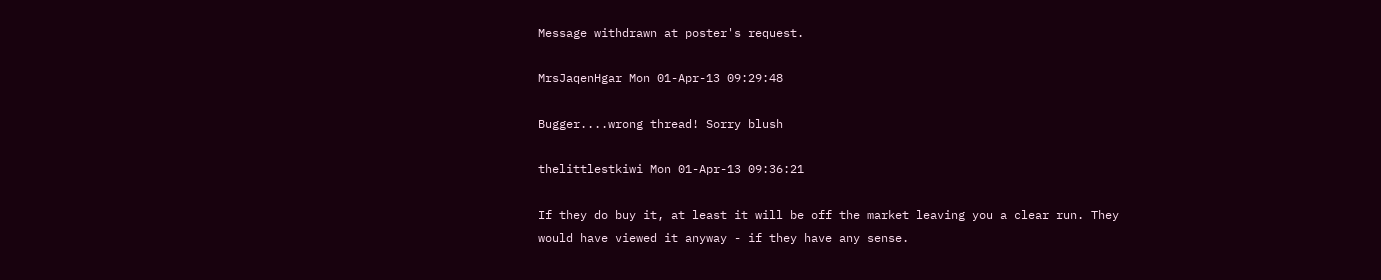Message withdrawn at poster's request.

MrsJaqenHgar Mon 01-Apr-13 09:29:48

Bugger....wrong thread! Sorry blush

thelittlestkiwi Mon 01-Apr-13 09:36:21

If they do buy it, at least it will be off the market leaving you a clear run. They would have viewed it anyway - if they have any sense.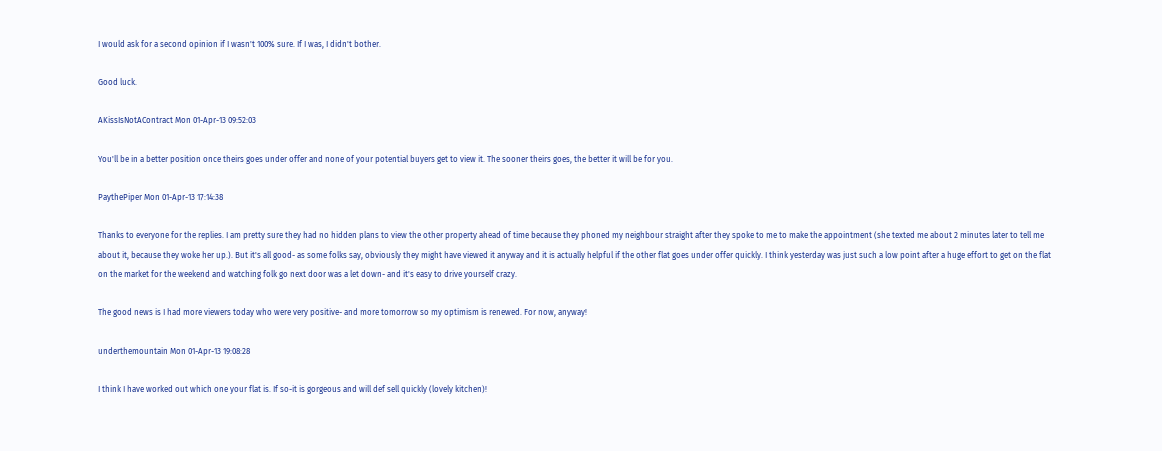I would ask for a second opinion if I wasn't 100% sure. If I was, I didn't bother.

Good luck.

AKissIsNotAContract Mon 01-Apr-13 09:52:03

You'll be in a better position once theirs goes under offer and none of your potential buyers get to view it. The sooner theirs goes, the better it will be for you.

PaythePiper Mon 01-Apr-13 17:14:38

Thanks to everyone for the replies. I am pretty sure they had no hidden plans to view the other property ahead of time because they phoned my neighbour straight after they spoke to me to make the appointment (she texted me about 2 minutes later to tell me about it, because they woke her up.). But it's all good- as some folks say, obviously they might have viewed it anyway and it is actually helpful if the other flat goes under offer quickly. I think yesterday was just such a low point after a huge effort to get on the flat on the market for the weekend and watching folk go next door was a let down- and it's easy to drive yourself crazy.

The good news is I had more viewers today who were very positive- and more tomorrow so my optimism is renewed. For now, anyway!

underthemountain Mon 01-Apr-13 19:08:28

I think I have worked out which one your flat is. If so-it is gorgeous and will def sell quickly (lovely kitchen)!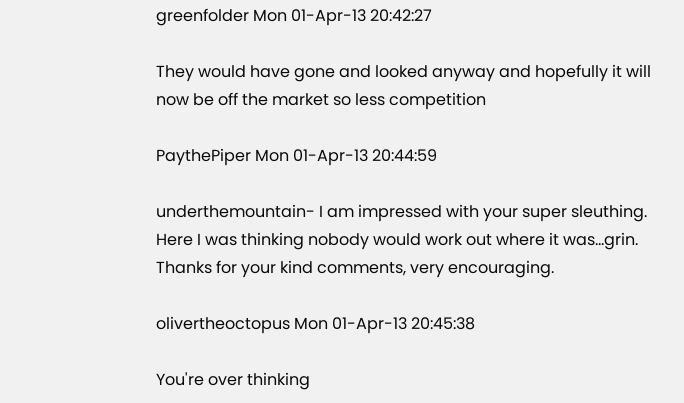greenfolder Mon 01-Apr-13 20:42:27

They would have gone and looked anyway and hopefully it will now be off the market so less competition

PaythePiper Mon 01-Apr-13 20:44:59

underthemountain- I am impressed with your super sleuthing. Here I was thinking nobody would work out where it was...grin. Thanks for your kind comments, very encouraging.

olivertheoctopus Mon 01-Apr-13 20:45:38

You're over thinking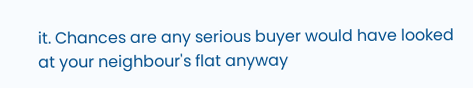it. Chances are any serious buyer would have looked at your neighbour's flat anyway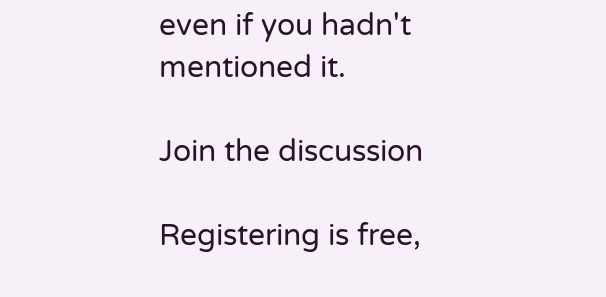even if you hadn't mentioned it.

Join the discussion

Registering is free,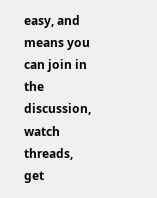easy, and means you can join in the discussion, watch threads, get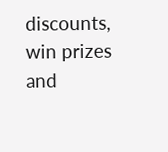discounts, win prizes and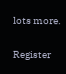lots more.

Register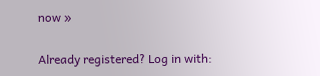now »

Already registered? Log in with: